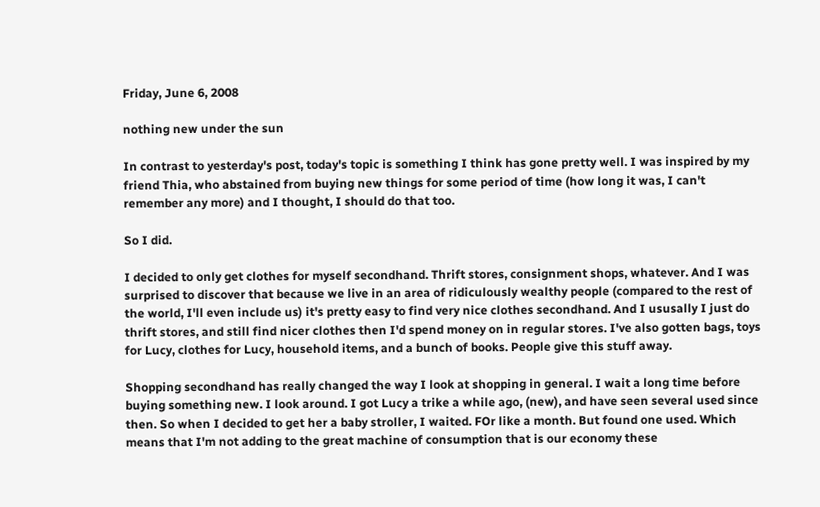Friday, June 6, 2008

nothing new under the sun

In contrast to yesterday's post, today's topic is something I think has gone pretty well. I was inspired by my friend Thia, who abstained from buying new things for some period of time (how long it was, I can't remember any more) and I thought, I should do that too.

So I did.

I decided to only get clothes for myself secondhand. Thrift stores, consignment shops, whatever. And I was surprised to discover that because we live in an area of ridiculously wealthy people (compared to the rest of the world, I'll even include us) it's pretty easy to find very nice clothes secondhand. And I ususally I just do thrift stores, and still find nicer clothes then I'd spend money on in regular stores. I've also gotten bags, toys for Lucy, clothes for Lucy, household items, and a bunch of books. People give this stuff away.

Shopping secondhand has really changed the way I look at shopping in general. I wait a long time before buying something new. I look around. I got Lucy a trike a while ago, (new), and have seen several used since then. So when I decided to get her a baby stroller, I waited. FOr like a month. But found one used. Which means that I'm not adding to the great machine of consumption that is our economy these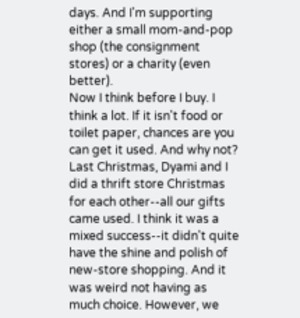days. And I'm supporting either a small mom-and-pop shop (the consignment stores) or a charity (even better).
Now I think before I buy. I think a lot. If it isn't food or toilet paper, chances are you can get it used. And why not?
Last Christmas, Dyami and I did a thrift store Christmas for each other--all our gifts came used. I think it was a mixed success--it didn't quite have the shine and polish of new-store shopping. And it was weird not having as much choice. However, we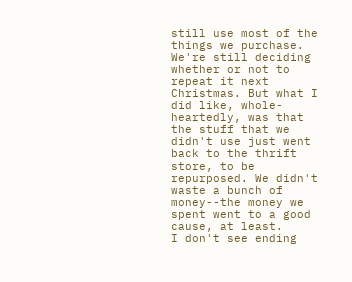still use most of the things we purchase. We're still deciding whether or not to repeat it next Christmas. But what I did like, whole-heartedly, was that the stuff that we didn't use just went back to the thrift store, to be repurposed. We didn't waste a bunch of money--the money we spent went to a good cause, at least.
I don't see ending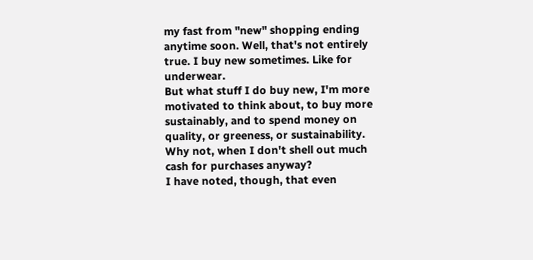my fast from "new" shopping ending anytime soon. Well, that's not entirely true. I buy new sometimes. Like for underwear.
But what stuff I do buy new, I'm more motivated to think about, to buy more sustainably, and to spend money on quality, or greeness, or sustainability. Why not, when I don't shell out much cash for purchases anyway?
I have noted, though, that even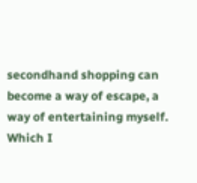secondhand shopping can become a way of escape, a way of entertaining myself. Which I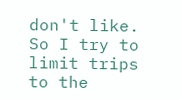don't like. So I try to limit trips to the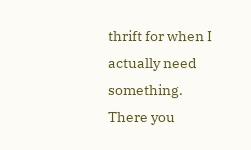thrift for when I actually need something.
There you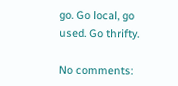go. Go local, go used. Go thrifty.

No comments: